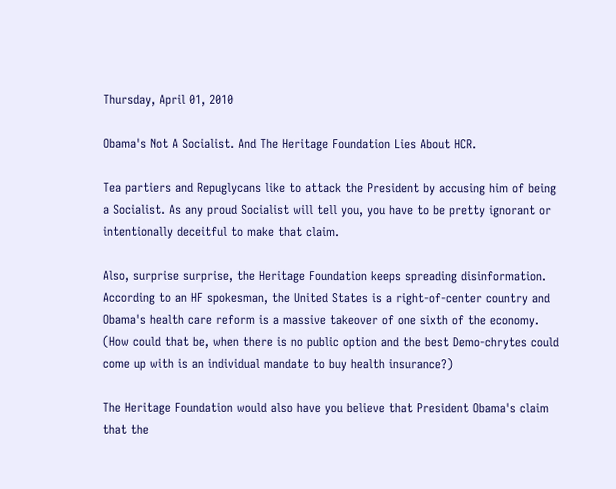Thursday, April 01, 2010

Obama's Not A Socialist. And The Heritage Foundation Lies About HCR.

Tea partiers and Repuglycans like to attack the President by accusing him of being a Socialist. As any proud Socialist will tell you, you have to be pretty ignorant or intentionally deceitful to make that claim.

Also, surprise surprise, the Heritage Foundation keeps spreading disinformation. According to an HF spokesman, the United States is a right-of-center country and Obama's health care reform is a massive takeover of one sixth of the economy. (How could that be, when there is no public option and the best Demo-chrytes could come up with is an individual mandate to buy health insurance?)

The Heritage Foundation would also have you believe that President Obama's claim that the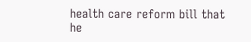health care reform bill that he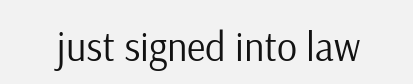just signed into law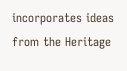incorporates ideas from the Heritage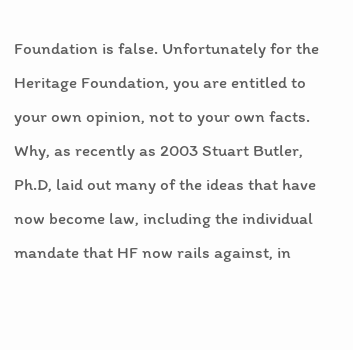Foundation is false. Unfortunately for the Heritage Foundation, you are entitled to your own opinion, not to your own facts. Why, as recently as 2003 Stuart Butler, Ph.D, laid out many of the ideas that have now become law, including the individual mandate that HF now rails against, in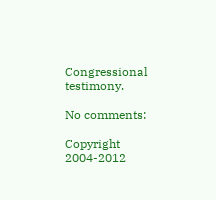Congressional testimony.

No comments:

Copyright 2004-2012